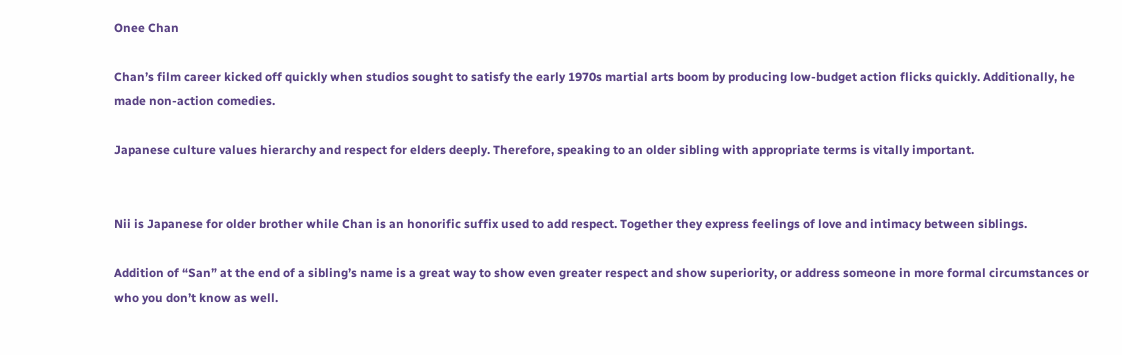Onee Chan

Chan’s film career kicked off quickly when studios sought to satisfy the early 1970s martial arts boom by producing low-budget action flicks quickly. Additionally, he made non-action comedies.

Japanese culture values hierarchy and respect for elders deeply. Therefore, speaking to an older sibling with appropriate terms is vitally important.


Nii is Japanese for older brother while Chan is an honorific suffix used to add respect. Together they express feelings of love and intimacy between siblings.

Addition of “San” at the end of a sibling’s name is a great way to show even greater respect and show superiority, or address someone in more formal circumstances or who you don’t know as well.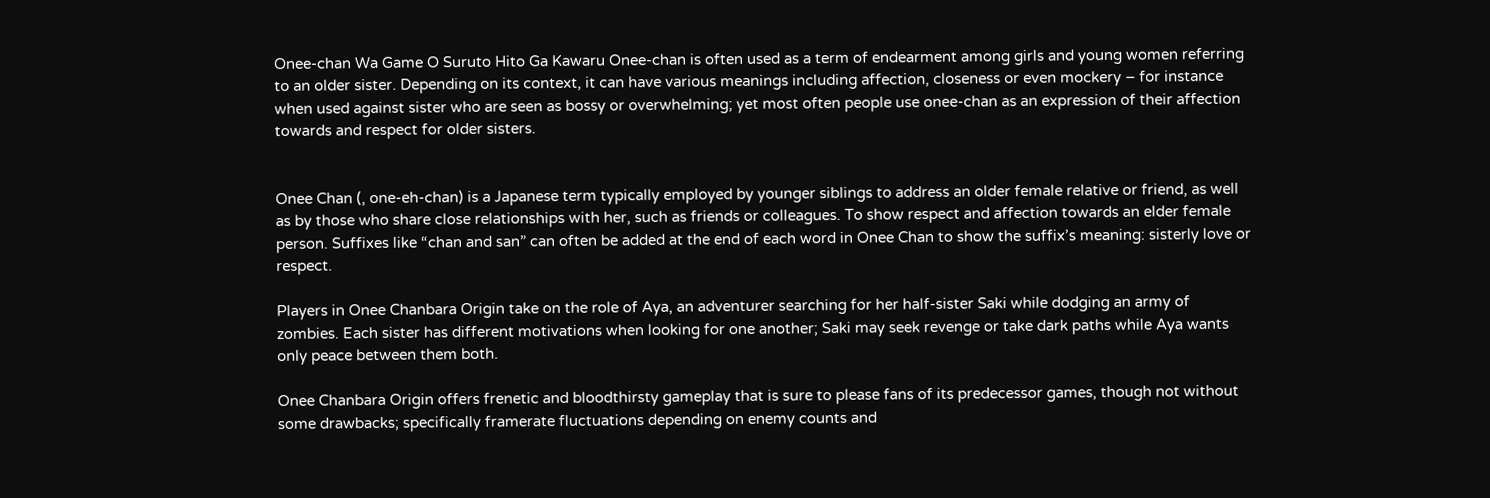Onee-chan Wa Game O Suruto Hito Ga Kawaru Onee-chan is often used as a term of endearment among girls and young women referring to an older sister. Depending on its context, it can have various meanings including affection, closeness or even mockery – for instance when used against sister who are seen as bossy or overwhelming; yet most often people use onee-chan as an expression of their affection towards and respect for older sisters.


Onee Chan (, one-eh-chan) is a Japanese term typically employed by younger siblings to address an older female relative or friend, as well as by those who share close relationships with her, such as friends or colleagues. To show respect and affection towards an elder female person. Suffixes like “chan and san” can often be added at the end of each word in Onee Chan to show the suffix’s meaning: sisterly love or respect.

Players in Onee Chanbara Origin take on the role of Aya, an adventurer searching for her half-sister Saki while dodging an army of zombies. Each sister has different motivations when looking for one another; Saki may seek revenge or take dark paths while Aya wants only peace between them both.

Onee Chanbara Origin offers frenetic and bloodthirsty gameplay that is sure to please fans of its predecessor games, though not without some drawbacks; specifically framerate fluctuations depending on enemy counts and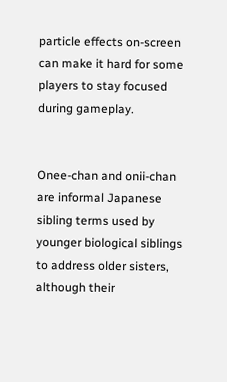particle effects on-screen can make it hard for some players to stay focused during gameplay.


Onee-chan and onii-chan are informal Japanese sibling terms used by younger biological siblings to address older sisters, although their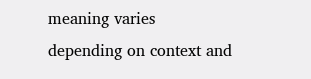meaning varies depending on context and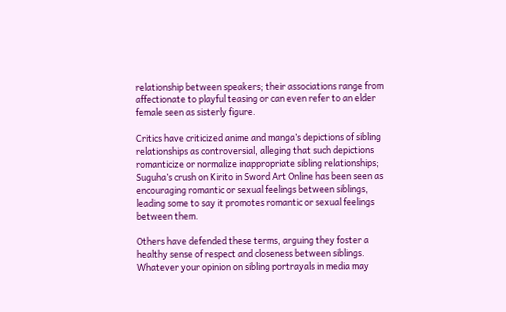relationship between speakers; their associations range from affectionate to playful teasing or can even refer to an elder female seen as sisterly figure.

Critics have criticized anime and manga’s depictions of sibling relationships as controversial, alleging that such depictions romanticize or normalize inappropriate sibling relationships; Suguha’s crush on Kirito in Sword Art Online has been seen as encouraging romantic or sexual feelings between siblings, leading some to say it promotes romantic or sexual feelings between them.

Others have defended these terms, arguing they foster a healthy sense of respect and closeness between siblings. Whatever your opinion on sibling portrayals in media may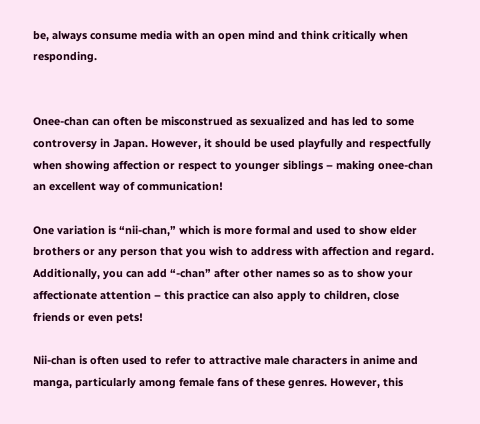be, always consume media with an open mind and think critically when responding.


Onee-chan can often be misconstrued as sexualized and has led to some controversy in Japan. However, it should be used playfully and respectfully when showing affection or respect to younger siblings – making onee-chan an excellent way of communication!

One variation is “nii-chan,” which is more formal and used to show elder brothers or any person that you wish to address with affection and regard. Additionally, you can add “-chan” after other names so as to show your affectionate attention – this practice can also apply to children, close friends or even pets!

Nii-chan is often used to refer to attractive male characters in anime and manga, particularly among female fans of these genres. However, this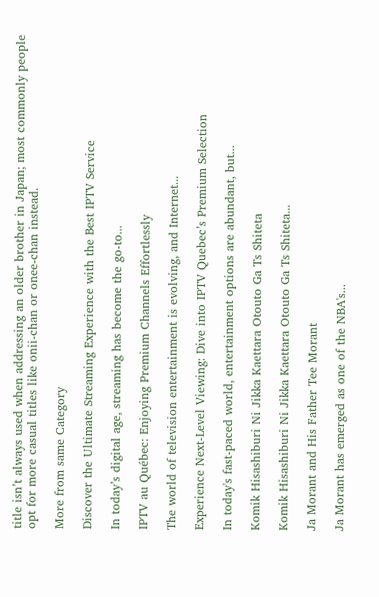title isn’t always used when addressing an older brother in Japan; most commonly people opt for more casual titles like onii-chan or onee-chan instead.

More from same Category

Discover the Ultimate Streaming Experience with the Best IPTV Service

In today’s digital age, streaming has become the go-to...

IPTV au Québec: Enjoying Premium Channels Effortlessly

The world of television entertainment is evolving, and Internet...

Experience Next-Level Viewing: Dive into IPTV Quebec’s Premium Selection

In today's fast-paced world, entertainment options are abundant, but...

Komik Hisashiburi Ni Jikka Kaettara Otouto Ga Ts Shiteta

Komik Hisashiburi Ni Jikka Kaettara Otouto Ga Ts Shiteta...

Ja Morant and His Father Tee Morant

Ja Morant has emerged as one of the NBA's...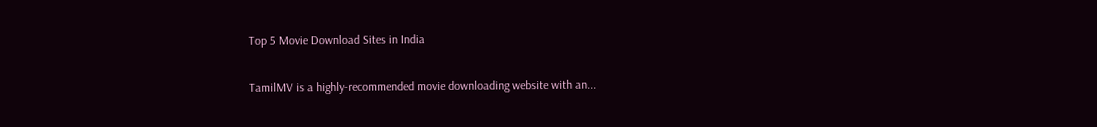Top 5 Movie Download Sites in India

TamilMV is a highly-recommended movie downloading website with an...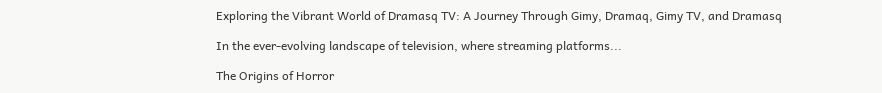Exploring the Vibrant World of Dramasq TV: A Journey Through Gimy, Dramaq, Gimy TV, and Dramasq

In the ever-evolving landscape of television, where streaming platforms...

The Origins of Horror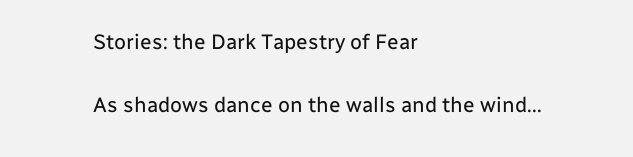Stories: the Dark Tapestry of Fear

As shadows dance on the walls and the wind...